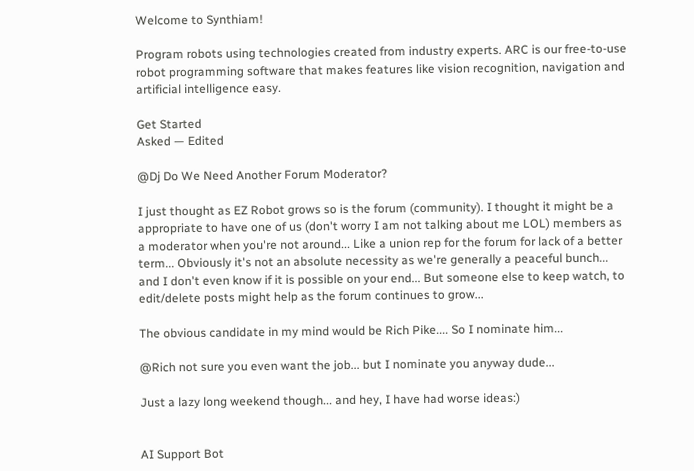Welcome to Synthiam!

Program robots using technologies created from industry experts. ARC is our free-to-use robot programming software that makes features like vision recognition, navigation and artificial intelligence easy.

Get Started
Asked — Edited

@Dj Do We Need Another Forum Moderator?

I just thought as EZ Robot grows so is the forum (community). I thought it might be a appropriate to have one of us (don't worry I am not talking about me LOL) members as a moderator when you're not around... Like a union rep for the forum for lack of a better term... Obviously it's not an absolute necessity as we're generally a peaceful bunch... and I don't even know if it is possible on your end... But someone else to keep watch, to edit/delete posts might help as the forum continues to grow...

The obvious candidate in my mind would be Rich Pike.... So I nominate him...

@Rich not sure you even want the job... but I nominate you anyway dude...

Just a lazy long weekend though... and hey, I have had worse ideas:)


AI Support Bot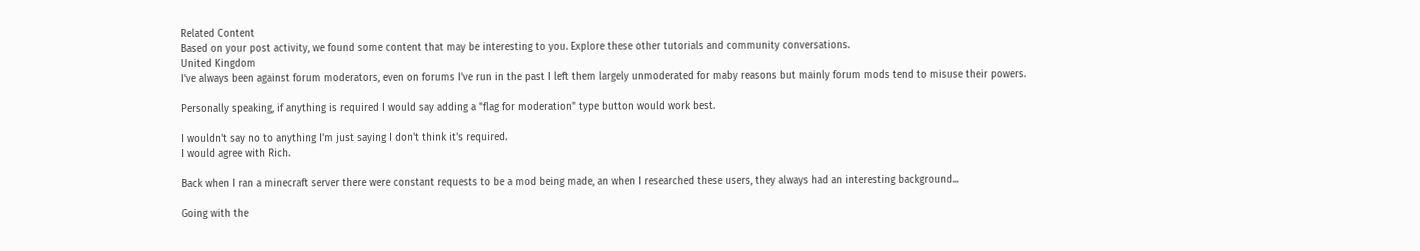Related Content
Based on your post activity, we found some content that may be interesting to you. Explore these other tutorials and community conversations.
United Kingdom
I've always been against forum moderators, even on forums I've run in the past I left them largely unmoderated for maby reasons but mainly forum mods tend to misuse their powers.

Personally speaking, if anything is required I would say adding a "flag for moderation" type button would work best.

I wouldn't say no to anything I'm just saying I don't think it's required.
I would agree with Rich.

Back when I ran a minecraft server there were constant requests to be a mod being made, an when I researched these users, they always had an interesting background...

Going with the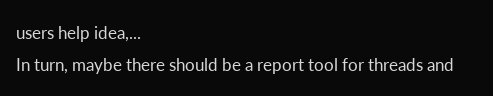users help idea,...
In turn, maybe there should be a report tool for threads and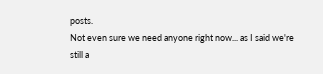posts.
Not even sure we need anyone right now... as I said we're still a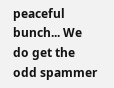peaceful bunch... We do get the odd spammer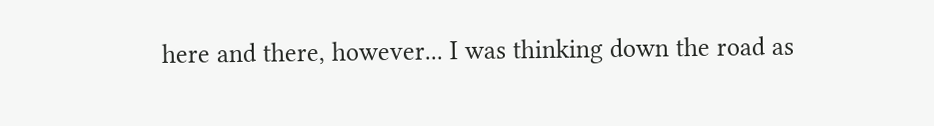here and there, however... I was thinking down the road as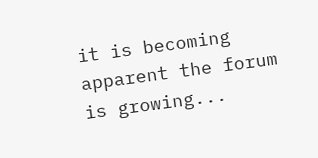it is becoming apparent the forum is growing...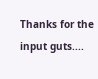Thanks for the input guts....